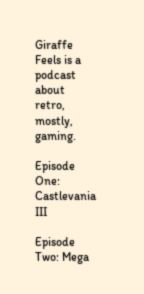Giraffe Feels is a podcast about retro, mostly, gaming.

Episode One: Castlevania III

Episode Two: Mega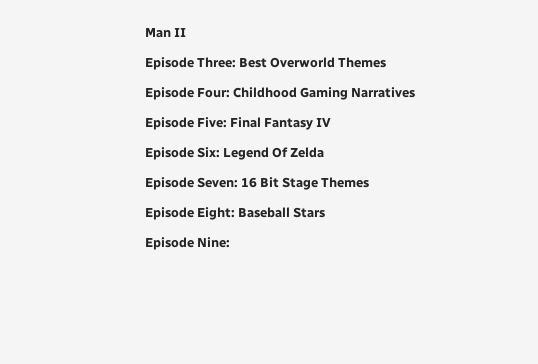Man II

Episode Three: Best Overworld Themes

Episode Four: Childhood Gaming Narratives

Episode Five: Final Fantasy IV

Episode Six: Legend Of Zelda

Episode Seven: 16 Bit Stage Themes

Episode Eight: Baseball Stars

Episode Nine: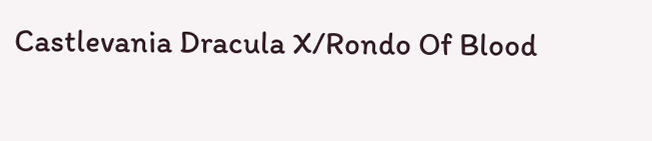Castlevania Dracula X/Rondo Of Blood